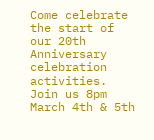Come celebrate the start of our 20th Anniversary celebration activities.  Join us 8pm March 4th & 5th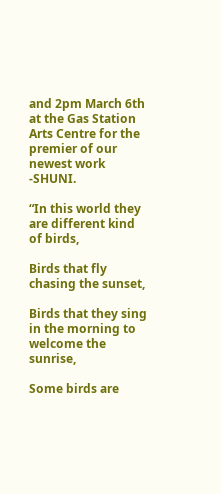and 2pm March 6th at the Gas Station Arts Centre for the premier of our newest work -SHUNI.

“In this world they are different kind of birds,

Birds that fly chasing the sunset,

Birds that they sing in the morning to welcome the sunrise,

Some birds are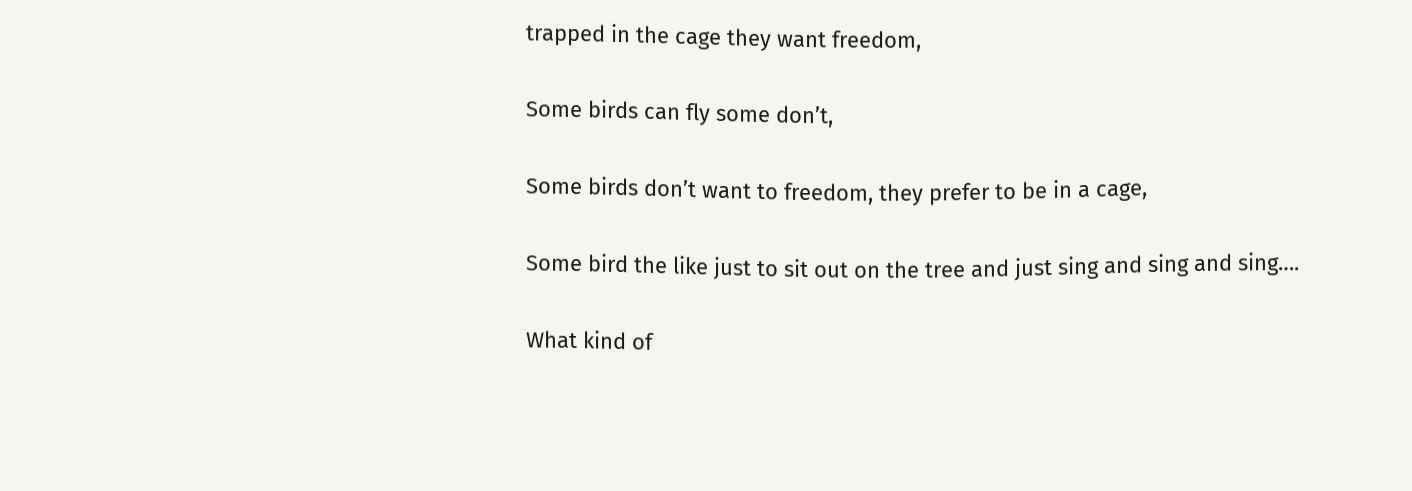trapped in the cage they want freedom,

Some birds can fly some don’t,

Some birds don’t want to freedom, they prefer to be in a cage,

Some bird the like just to sit out on the tree and just sing and sing and sing….

What kind of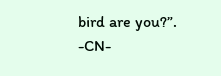bird are you?”.  -CN-